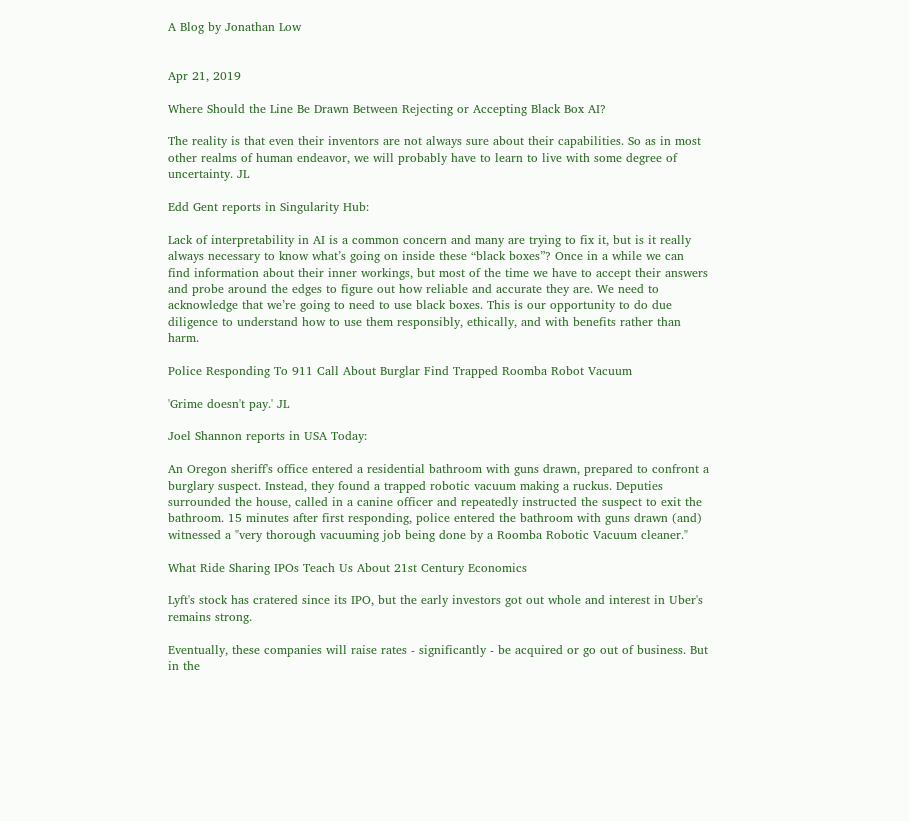A Blog by Jonathan Low


Apr 21, 2019

Where Should the Line Be Drawn Between Rejecting or Accepting Black Box AI?

The reality is that even their inventors are not always sure about their capabilities. So as in most other realms of human endeavor, we will probably have to learn to live with some degree of uncertainty. JL

Edd Gent reports in Singularity Hub:

Lack of interpretability in AI is a common concern and many are trying to fix it, but is it really always necessary to know what’s going on inside these “black boxes”? Once in a while we can find information about their inner workings, but most of the time we have to accept their answers and probe around the edges to figure out how reliable and accurate they are. We need to acknowledge that we’re going to need to use black boxes. This is our opportunity to do due diligence to understand how to use them responsibly, ethically, and with benefits rather than harm.

Police Responding To 911 Call About Burglar Find Trapped Roomba Robot Vacuum

'Grime doesn't pay.' JL

Joel Shannon reports in USA Today:

An Oregon sheriff's office entered a residential bathroom with guns drawn, prepared to confront a burglary suspect. Instead, they found a trapped robotic vacuum making a ruckus. Deputies surrounded the house, called in a canine officer and repeatedly instructed the suspect to exit the bathroom. 15 minutes after first responding, police entered the bathroom with guns drawn (and) witnessed a "very thorough vacuuming job being done by a Roomba Robotic Vacuum cleaner."

What Ride Sharing IPOs Teach Us About 21st Century Economics

Lyft's stock has cratered since its IPO, but the early investors got out whole and interest in Uber's remains strong.

Eventually, these companies will raise rates - significantly - be acquired or go out of business. But in the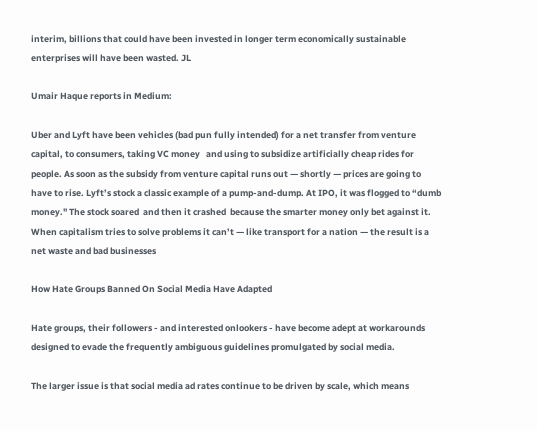interim, billions that could have been invested in longer term economically sustainable enterprises will have been wasted. JL

Umair Haque reports in Medium:

Uber and Lyft have been vehicles (bad pun fully intended) for a net transfer from venture capital, to consumers, taking VC money   and using to subsidize artificially cheap rides for people. As soon as the subsidy from venture capital runs out — shortly — prices are going to have to rise. Lyft’s stock a classic example of a pump-and-dump. At IPO, it was flogged to “dumb money." The stock soared  and then it crashed  because the smarter money only bet against it. When capitalism tries to solve problems it can’t — like transport for a nation — the result is a net waste and bad businesses

How Hate Groups Banned On Social Media Have Adapted

Hate groups, their followers - and interested onlookers - have become adept at workarounds designed to evade the frequently ambiguous guidelines promulgated by social media.

The larger issue is that social media ad rates continue to be driven by scale, which means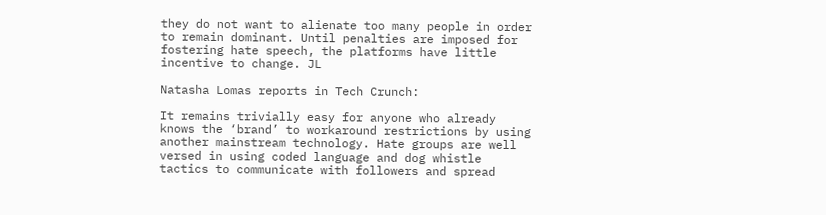they do not want to alienate too many people in order to remain dominant. Until penalties are imposed for fostering hate speech, the platforms have little incentive to change. JL

Natasha Lomas reports in Tech Crunch:

It remains trivially easy for anyone who already knows the ‘brand’ to workaround restrictions by using another mainstream technology. Hate groups are well versed in using coded language and dog whistle tactics to communicate with followers and spread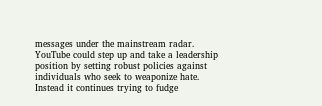messages under the mainstream radar. YouTube could step up and take a leadership position by setting robust policies against individuals who seek to weaponize hate. Instead it continues trying to fudge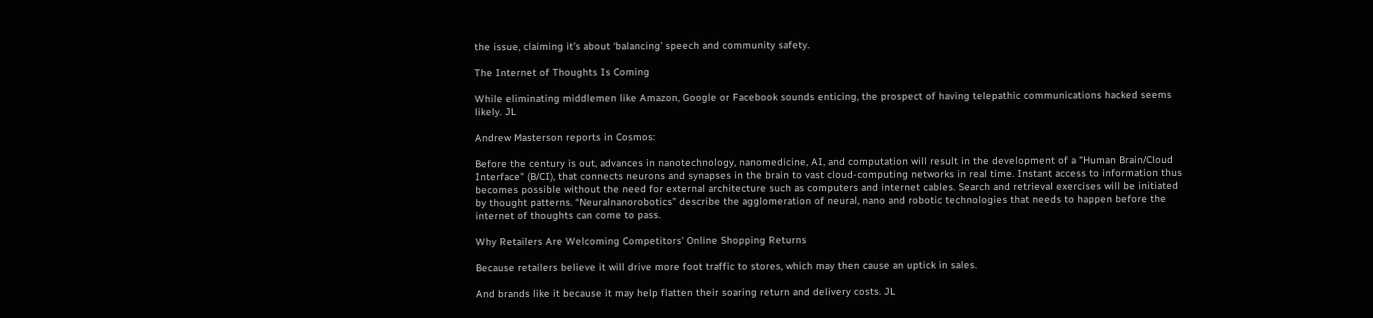the issue, claiming it’s about ‘balancing’ speech and community safety.

The Internet of Thoughts Is Coming

While eliminating middlemen like Amazon, Google or Facebook sounds enticing, the prospect of having telepathic communications hacked seems likely. JL

Andrew Masterson reports in Cosmos:

Before the century is out, advances in nanotechnology, nanomedicine, AI, and computation will result in the development of a "Human Brain/Cloud Interface" (B/CI), that connects neurons and synapses in the brain to vast cloud-computing networks in real time. Instant access to information thus becomes possible without the need for external architecture such as computers and internet cables. Search and retrieval exercises will be initiated by thought patterns. “Neuralnanorobotics” describe the agglomeration of neural, nano and robotic technologies that needs to happen before the internet of thoughts can come to pass.

Why Retailers Are Welcoming Competitors' Online Shopping Returns

Because retailers believe it will drive more foot traffic to stores, which may then cause an uptick in sales.

And brands like it because it may help flatten their soaring return and delivery costs. JL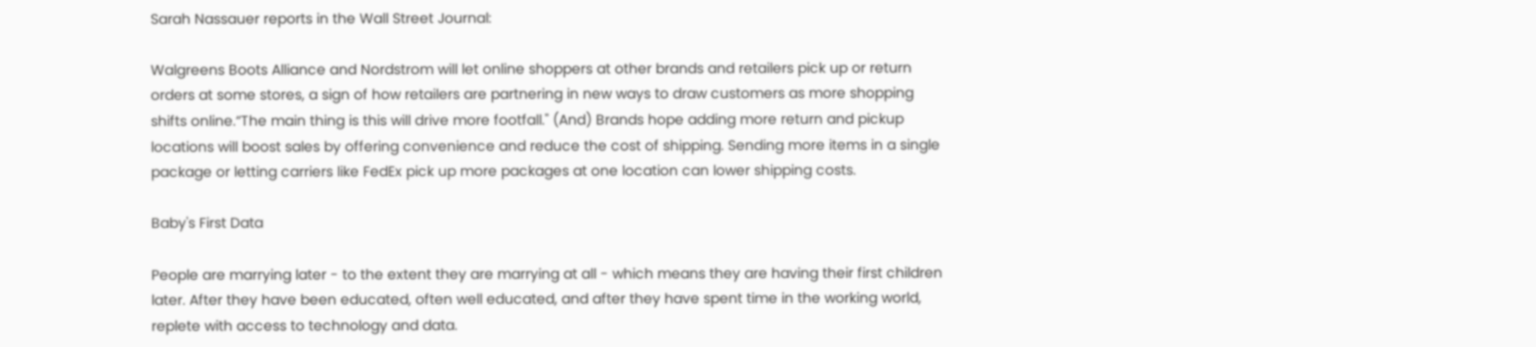Sarah Nassauer reports in the Wall Street Journal:

Walgreens Boots Alliance and Nordstrom will let online shoppers at other brands and retailers pick up or return orders at some stores, a sign of how retailers are partnering in new ways to draw customers as more shopping shifts online.“The main thing is this will drive more footfall." (And) Brands hope adding more return and pickup locations will boost sales by offering convenience and reduce the cost of shipping. Sending more items in a single package or letting carriers like FedEx pick up more packages at one location can lower shipping costs.

Baby's First Data

People are marrying later - to the extent they are marrying at all - which means they are having their first children later. After they have been educated, often well educated, and after they have spent time in the working world, replete with access to technology and data.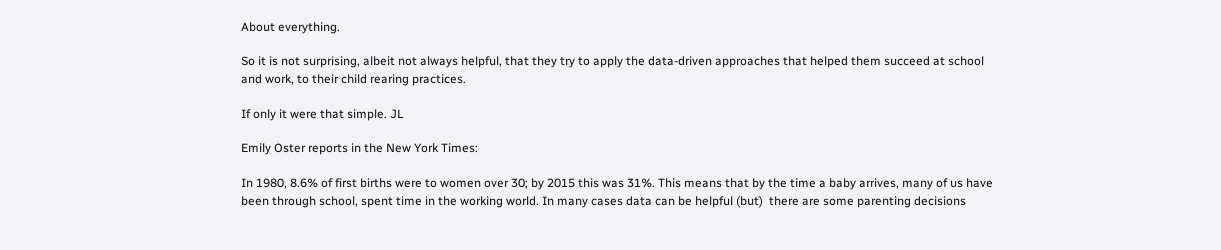About everything.

So it is not surprising, albeit not always helpful, that they try to apply the data-driven approaches that helped them succeed at school and work, to their child rearing practices.

If only it were that simple. JL

Emily Oster reports in the New York Times:

In 1980, 8.6% of first births were to women over 30; by 2015 this was 31%. This means that by the time a baby arrives, many of us have been through school, spent time in the working world. In many cases data can be helpful (but)  there are some parenting decisions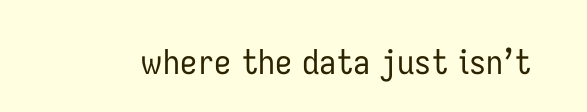where the data just isn’t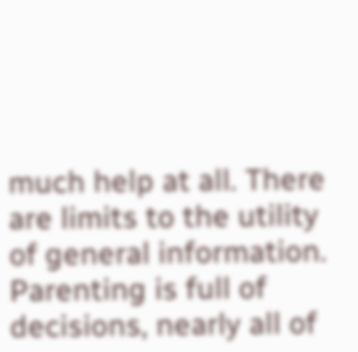much help at all. There are limits to the utility of general information. Parenting is full of decisions, nearly all of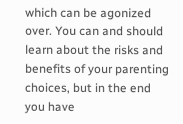which can be agonized over. You can and should learn about the risks and benefits of your parenting choices, but in the end you have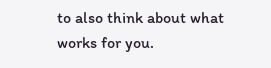to also think about what works for you.